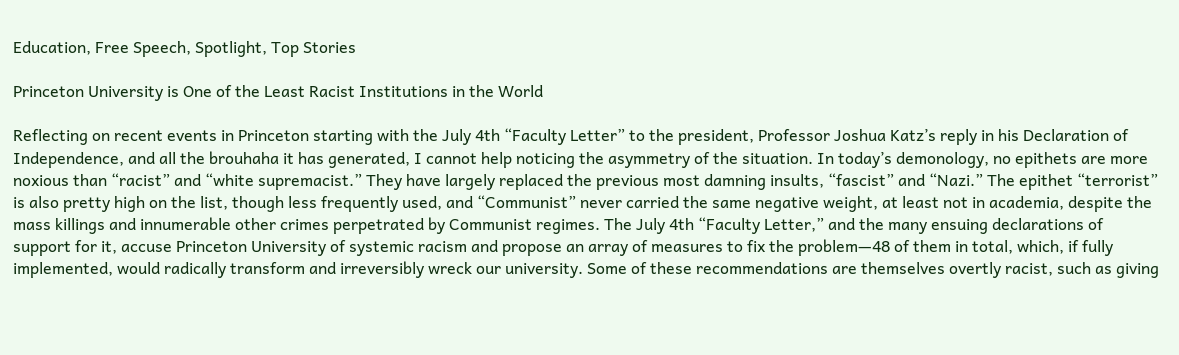Education, Free Speech, Spotlight, Top Stories

Princeton University is One of the Least Racist Institutions in the World

Reflecting on recent events in Princeton starting with the July 4th “Faculty Letter” to the president, Professor Joshua Katz’s reply in his Declaration of Independence, and all the brouhaha it has generated, I cannot help noticing the asymmetry of the situation. In today’s demonology, no epithets are more noxious than “racist” and “white supremacist.” They have largely replaced the previous most damning insults, “fascist” and “Nazi.” The epithet “terrorist” is also pretty high on the list, though less frequently used, and “Communist” never carried the same negative weight, at least not in academia, despite the mass killings and innumerable other crimes perpetrated by Communist regimes. The July 4th “Faculty Letter,” and the many ensuing declarations of support for it, accuse Princeton University of systemic racism and propose an array of measures to fix the problem—48 of them in total, which, if fully implemented, would radically transform and irreversibly wreck our university. Some of these recommendations are themselves overtly racist, such as giving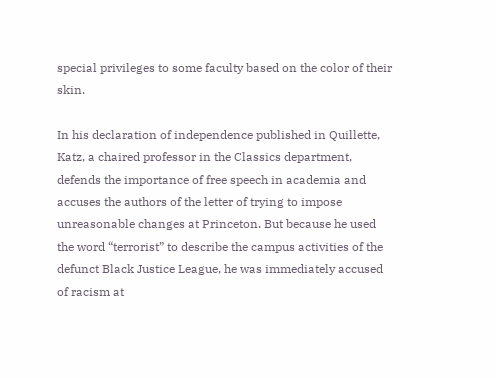special privileges to some faculty based on the color of their skin.

In his declaration of independence published in Quillette, Katz, a chaired professor in the Classics department, defends the importance of free speech in academia and accuses the authors of the letter of trying to impose unreasonable changes at Princeton. But because he used the word “terrorist” to describe the campus activities of the defunct Black Justice League, he was immediately accused of racism at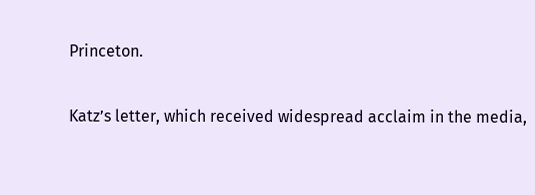Princeton.

Katz’s letter, which received widespread acclaim in the media,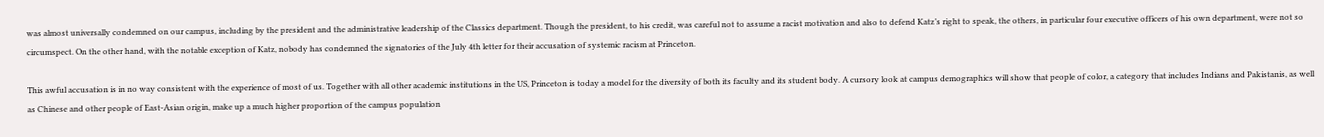was almost universally condemned on our campus, including by the president and the administrative leadership of the Classics department. Though the president, to his credit, was careful not to assume a racist motivation and also to defend Katz’s right to speak, the others, in particular four executive officers of his own department, were not so circumspect. On the other hand, with the notable exception of Katz, nobody has condemned the signatories of the July 4th letter for their accusation of systemic racism at Princeton.

This awful accusation is in no way consistent with the experience of most of us. Together with all other academic institutions in the US, Princeton is today a model for the diversity of both its faculty and its student body. A cursory look at campus demographics will show that people of color, a category that includes Indians and Pakistanis, as well as Chinese and other people of East-Asian origin, make up a much higher proportion of the campus population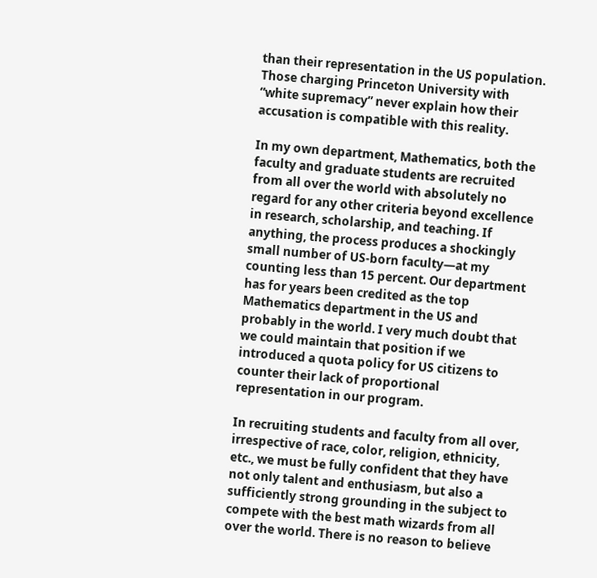than their representation in the US population. Those charging Princeton University with “white supremacy” never explain how their accusation is compatible with this reality.

In my own department, Mathematics, both the faculty and graduate students are recruited from all over the world with absolutely no regard for any other criteria beyond excellence in research, scholarship, and teaching. If anything, the process produces a shockingly small number of US-born faculty—at my counting less than 15 percent. Our department has for years been credited as the top Mathematics department in the US and probably in the world. I very much doubt that we could maintain that position if we introduced a quota policy for US citizens to counter their lack of proportional representation in our program.

In recruiting students and faculty from all over, irrespective of race, color, religion, ethnicity, etc., we must be fully confident that they have not only talent and enthusiasm, but also a sufficiently strong grounding in the subject to compete with the best math wizards from all over the world. There is no reason to believe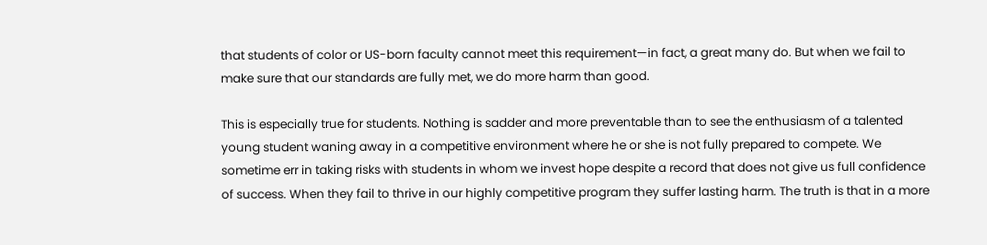that students of color or US-born faculty cannot meet this requirement—in fact, a great many do. But when we fail to make sure that our standards are fully met, we do more harm than good.

This is especially true for students. Nothing is sadder and more preventable than to see the enthusiasm of a talented young student waning away in a competitive environment where he or she is not fully prepared to compete. We sometime err in taking risks with students in whom we invest hope despite a record that does not give us full confidence of success. When they fail to thrive in our highly competitive program they suffer lasting harm. The truth is that in a more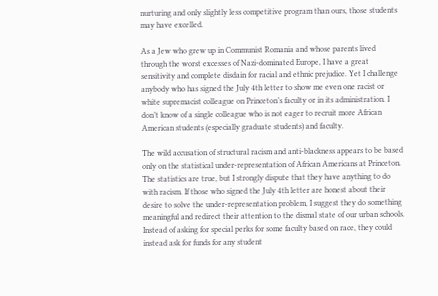nurturing and only slightly less competitive program than ours, those students may have excelled.

As a Jew who grew up in Communist Romania and whose parents lived through the worst excesses of Nazi-dominated Europe, I have a great sensitivity and complete disdain for racial and ethnic prejudice. Yet I challenge anybody who has signed the July 4th letter to show me even one racist or white supremacist colleague on Princeton’s faculty or in its administration. I don’t know of a single colleague who is not eager to recruit more African American students (especially graduate students) and faculty.

The wild accusation of structural racism and anti-blackness appears to be based only on the statistical under-representation of African Americans at Princeton. The statistics are true, but I strongly dispute that they have anything to do with racism. If those who signed the July 4th letter are honest about their desire to solve the under-representation problem, I suggest they do something meaningful and redirect their attention to the dismal state of our urban schools. Instead of asking for special perks for some faculty based on race, they could instead ask for funds for any student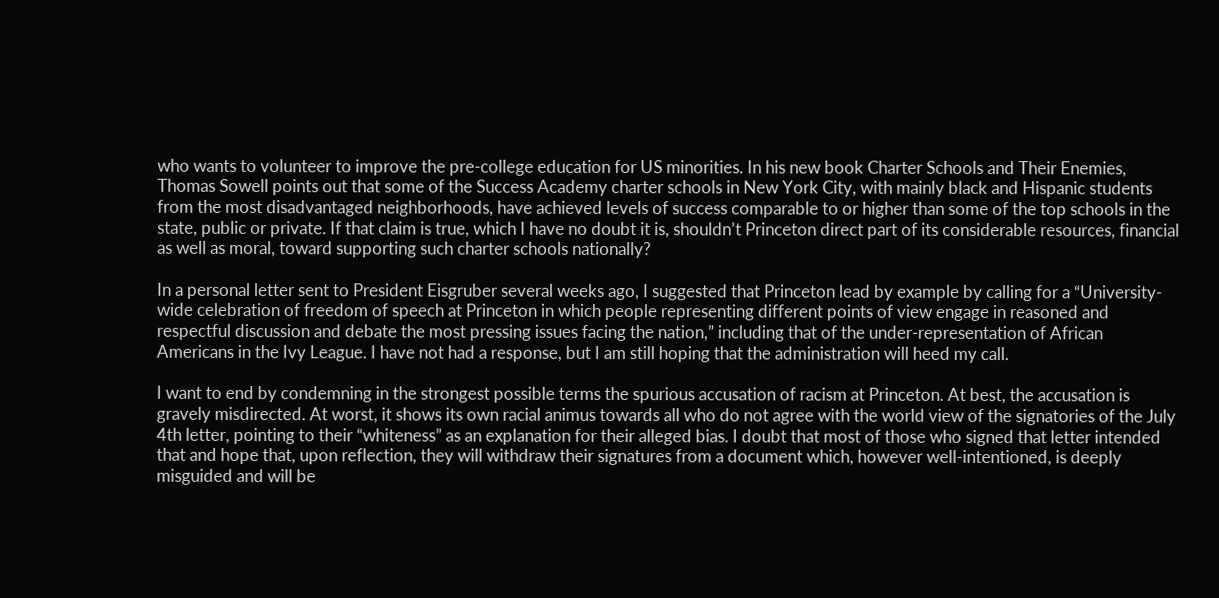who wants to volunteer to improve the pre-college education for US minorities. In his new book Charter Schools and Their Enemies, Thomas Sowell points out that some of the Success Academy charter schools in New York City, with mainly black and Hispanic students from the most disadvantaged neighborhoods, have achieved levels of success comparable to or higher than some of the top schools in the state, public or private. If that claim is true, which I have no doubt it is, shouldn’t Princeton direct part of its considerable resources, financial as well as moral, toward supporting such charter schools nationally?

In a personal letter sent to President Eisgruber several weeks ago, I suggested that Princeton lead by example by calling for a “University-wide celebration of freedom of speech at Princeton in which people representing different points of view engage in reasoned and respectful discussion and debate the most pressing issues facing the nation,” including that of the under-representation of African Americans in the Ivy League. I have not had a response, but I am still hoping that the administration will heed my call.

I want to end by condemning in the strongest possible terms the spurious accusation of racism at Princeton. At best, the accusation is gravely misdirected. At worst, it shows its own racial animus towards all who do not agree with the world view of the signatories of the July 4th letter, pointing to their “whiteness” as an explanation for their alleged bias. I doubt that most of those who signed that letter intended that and hope that, upon reflection, they will withdraw their signatures from a document which, however well-intentioned, is deeply misguided and will be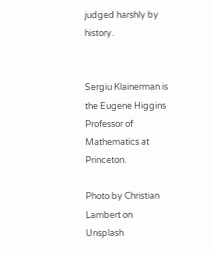judged harshly by history.


Sergiu Klainerman is the Eugene Higgins Professor of Mathematics at Princeton.

Photo by Christian Lambert on Unsplash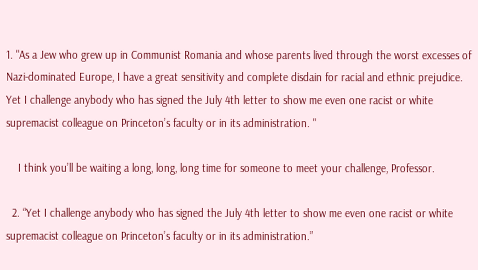1. "As a Jew who grew up in Communist Romania and whose parents lived through the worst excesses of Nazi-dominated Europe, I have a great sensitivity and complete disdain for racial and ethnic prejudice. Yet I challenge anybody who has signed the July 4th letter to show me even one racist or white supremacist colleague on Princeton’s faculty or in its administration. "

    I think you’ll be waiting a long, long, long time for someone to meet your challenge, Professor.

  2. “Yet I challenge anybody who has signed the July 4th letter to show me even one racist or white supremacist colleague on Princeton’s faculty or in its administration.”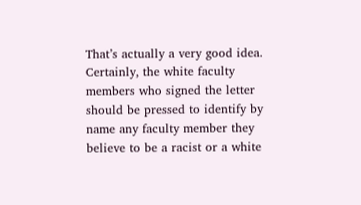That’s actually a very good idea. Certainly, the white faculty members who signed the letter should be pressed to identify by name any faculty member they believe to be a racist or a white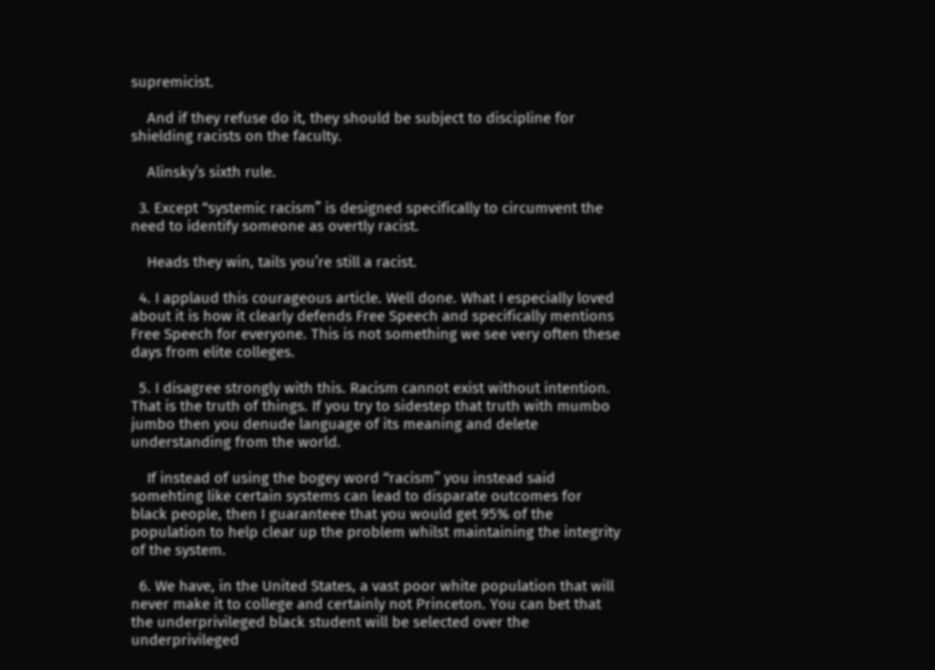supremicist.

    And if they refuse do it, they should be subject to discipline for shielding racists on the faculty.

    Alinsky’s sixth rule.

  3. Except “systemic racism” is designed specifically to circumvent the need to identify someone as overtly racist.

    Heads they win, tails you’re still a racist.

  4. I applaud this courageous article. Well done. What I especially loved about it is how it clearly defends Free Speech and specifically mentions Free Speech for everyone. This is not something we see very often these days from elite colleges.

  5. I disagree strongly with this. Racism cannot exist without intention. That is the truth of things. If you try to sidestep that truth with mumbo jumbo then you denude language of its meaning and delete understanding from the world.

    If instead of using the bogey word ‘‘racism’’ you instead said somehting like certain systems can lead to disparate outcomes for black people, then I guaranteee that you would get 95% of the population to help clear up the problem whilst maintaining the integrity of the system.

  6. We have, in the United States, a vast poor white population that will never make it to college and certainly not Princeton. You can bet that the underprivileged black student will be selected over the underprivileged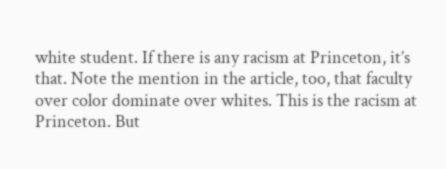white student. If there is any racism at Princeton, it’s that. Note the mention in the article, too, that faculty over color dominate over whites. This is the racism at Princeton. But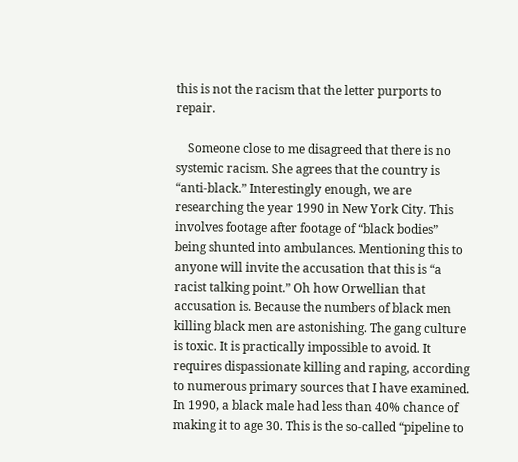this is not the racism that the letter purports to repair.

    Someone close to me disagreed that there is no systemic racism. She agrees that the country is “anti-black.” Interestingly enough, we are researching the year 1990 in New York City. This involves footage after footage of “black bodies” being shunted into ambulances. Mentioning this to anyone will invite the accusation that this is “a racist talking point.” Oh how Orwellian that accusation is. Because the numbers of black men killing black men are astonishing. The gang culture is toxic. It is practically impossible to avoid. It requires dispassionate killing and raping, according to numerous primary sources that I have examined. In 1990, a black male had less than 40% chance of making it to age 30. This is the so-called “pipeline to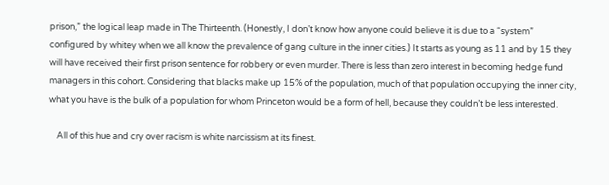prison,” the logical leap made in The Thirteenth. (Honestly, I don’t know how anyone could believe it is due to a “system” configured by whitey when we all know the prevalence of gang culture in the inner cities.) It starts as young as 11 and by 15 they will have received their first prison sentence for robbery or even murder. There is less than zero interest in becoming hedge fund managers in this cohort. Considering that blacks make up 15% of the population, much of that population occupying the inner city, what you have is the bulk of a population for whom Princeton would be a form of hell, because they couldn’t be less interested.

    All of this hue and cry over racism is white narcissism at its finest.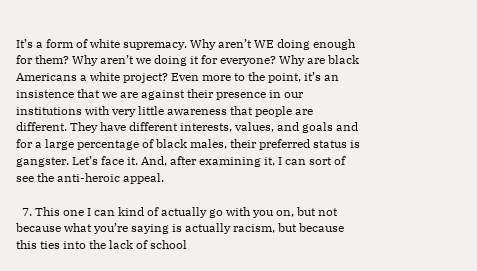It’s a form of white supremacy. Why aren’t WE doing enough for them? Why aren’t we doing it for everyone? Why are black Americans a white project? Even more to the point, it’s an insistence that we are against their presence in our institutions with very little awareness that people are different. They have different interests, values, and goals and for a large percentage of black males, their preferred status is gangster. Let’s face it. And, after examining it, I can sort of see the anti-heroic appeal.

  7. This one I can kind of actually go with you on, but not because what you’re saying is actually racism, but because this ties into the lack of school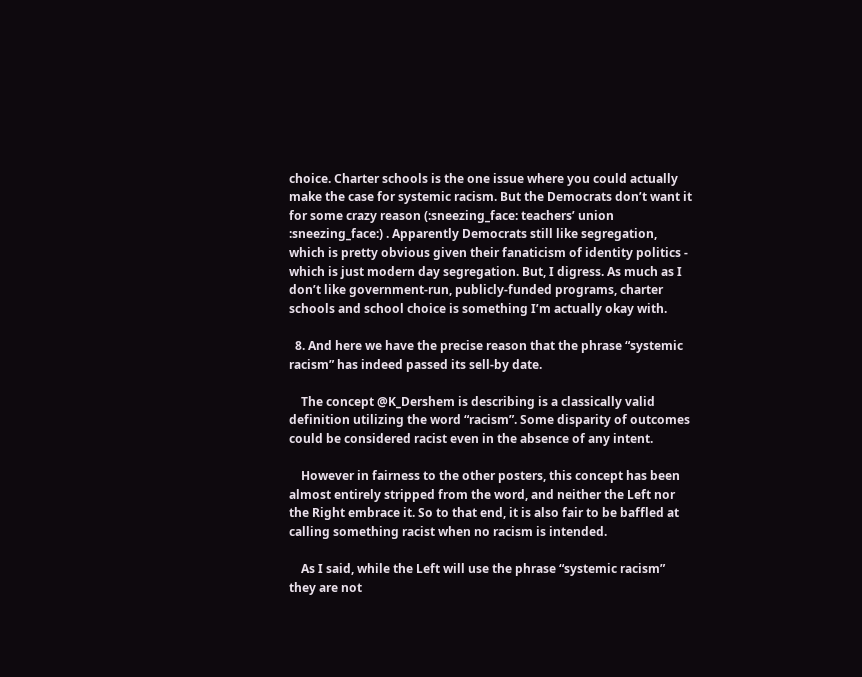choice. Charter schools is the one issue where you could actually make the case for systemic racism. But the Democrats don’t want it for some crazy reason (:sneezing_face: teachers’ union :sneezing_face:) . Apparently Democrats still like segregation, which is pretty obvious given their fanaticism of identity politics - which is just modern day segregation. But, I digress. As much as I don’t like government-run, publicly-funded programs, charter schools and school choice is something I’m actually okay with.

  8. And here we have the precise reason that the phrase “systemic racism” has indeed passed its sell-by date.

    The concept @K_Dershem is describing is a classically valid definition utilizing the word “racism”. Some disparity of outcomes could be considered racist even in the absence of any intent.

    However in fairness to the other posters, this concept has been almost entirely stripped from the word, and neither the Left nor the Right embrace it. So to that end, it is also fair to be baffled at calling something racist when no racism is intended.

    As I said, while the Left will use the phrase “systemic racism” they are not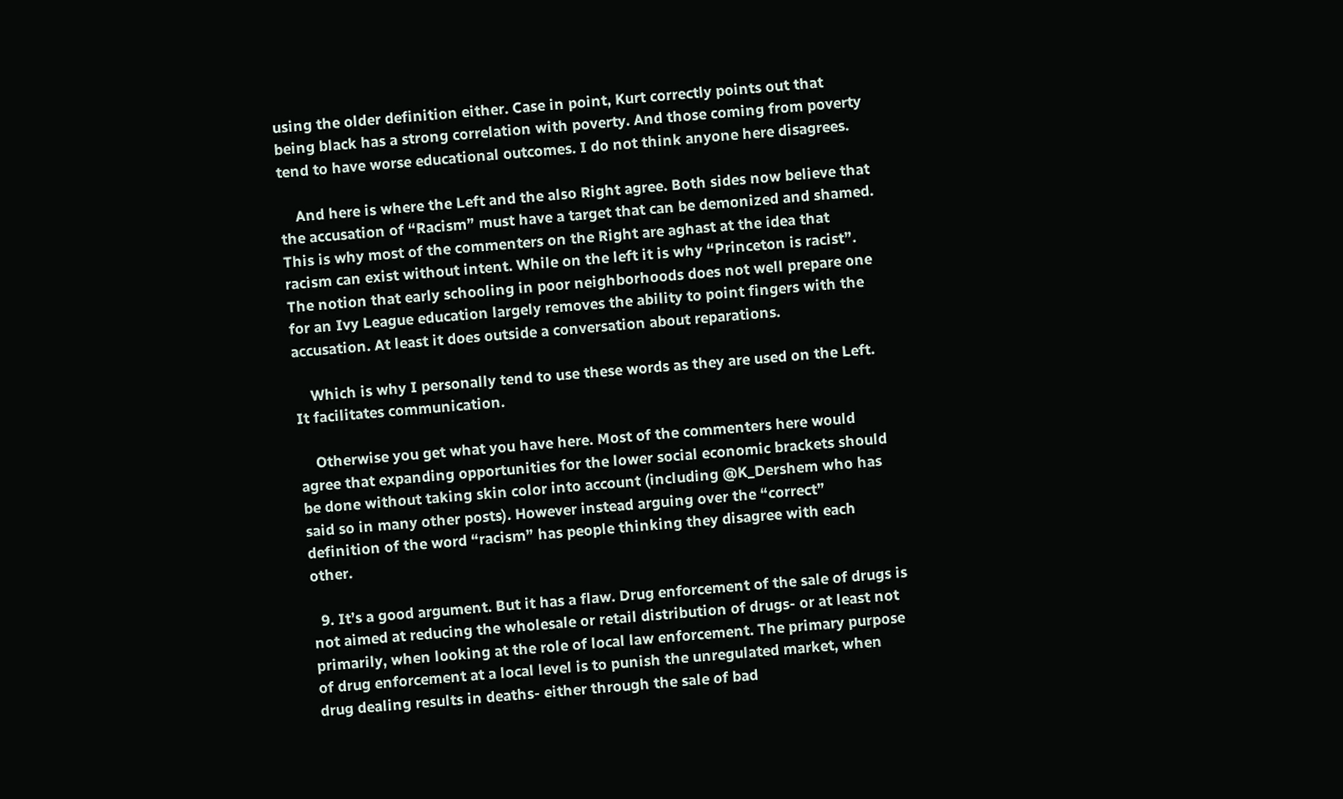using the older definition either. Case in point, Kurt correctly points out that being black has a strong correlation with poverty. And those coming from poverty tend to have worse educational outcomes. I do not think anyone here disagrees.

    And here is where the Left and the also Right agree. Both sides now believe that the accusation of “Racism” must have a target that can be demonized and shamed. This is why most of the commenters on the Right are aghast at the idea that racism can exist without intent. While on the left it is why “Princeton is racist”. The notion that early schooling in poor neighborhoods does not well prepare one for an Ivy League education largely removes the ability to point fingers with the accusation. At least it does outside a conversation about reparations.

    Which is why I personally tend to use these words as they are used on the Left. It facilitates communication.

    Otherwise you get what you have here. Most of the commenters here would agree that expanding opportunities for the lower social economic brackets should be done without taking skin color into account (including @K_Dershem who has said so in many other posts). However instead arguing over the “correct” definition of the word “racism” has people thinking they disagree with each other.

  9. It’s a good argument. But it has a flaw. Drug enforcement of the sale of drugs is not aimed at reducing the wholesale or retail distribution of drugs- or at least not primarily, when looking at the role of local law enforcement. The primary purpose of drug enforcement at a local level is to punish the unregulated market, when drug dealing results in deaths- either through the sale of bad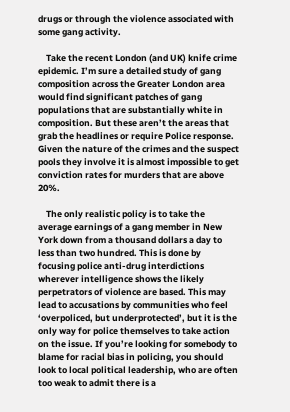drugs or through the violence associated with some gang activity.

    Take the recent London (and UK) knife crime epidemic. I’m sure a detailed study of gang composition across the Greater London area would find significant patches of gang populations that are substantially white in composition. But these aren’t the areas that grab the headlines or require Police response. Given the nature of the crimes and the suspect pools they involve it is almost impossible to get conviction rates for murders that are above 20%.

    The only realistic policy is to take the average earnings of a gang member in New York down from a thousand dollars a day to less than two hundred. This is done by focusing police anti-drug interdictions wherever intelligence shows the likely perpetrators of violence are based. This may lead to accusations by communities who feel ‘overpoliced, but underprotected’, but it is the only way for police themselves to take action on the issue. If you’re looking for somebody to blame for racial bias in policing, you should look to local political leadership, who are often too weak to admit there is a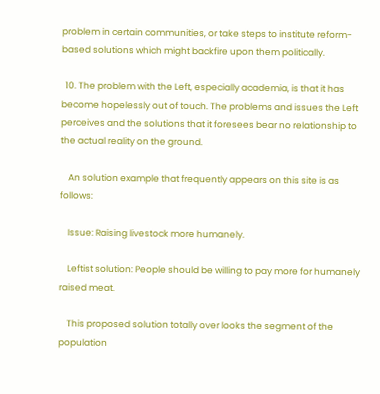problem in certain communities, or take steps to institute reform-based solutions which might backfire upon them politically.

  10. The problem with the Left, especially academia, is that it has become hopelessly out of touch. The problems and issues the Left perceives and the solutions that it foresees bear no relationship to the actual reality on the ground.

    An solution example that frequently appears on this site is as follows:

    Issue: Raising livestock more humanely.

    Leftist solution: People should be willing to pay more for humanely raised meat.

    This proposed solution totally over looks the segment of the population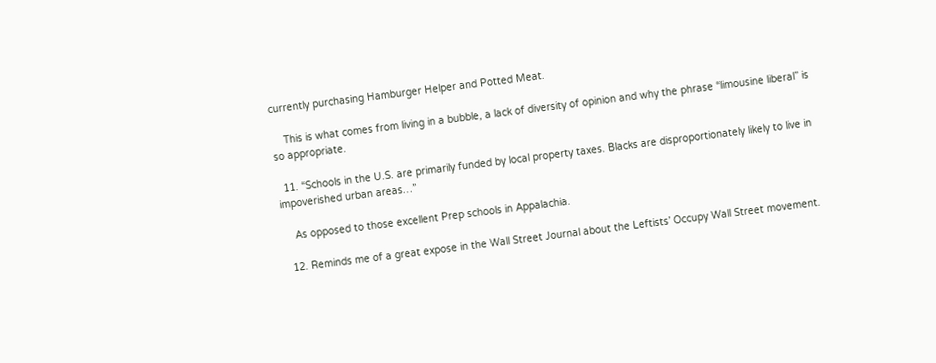currently purchasing Hamburger Helper and Potted Meat.

    This is what comes from living in a bubble, a lack of diversity of opinion and why the phrase “limousine liberal” is so appropriate.

  11. “Schools in the U.S. are primarily funded by local property taxes. Blacks are disproportionately likely to live in impoverished urban areas…”

    As opposed to those excellent Prep schools in Appalachia.

  12. Reminds me of a great expose in the Wall Street Journal about the Leftists’ Occupy Wall Street movement.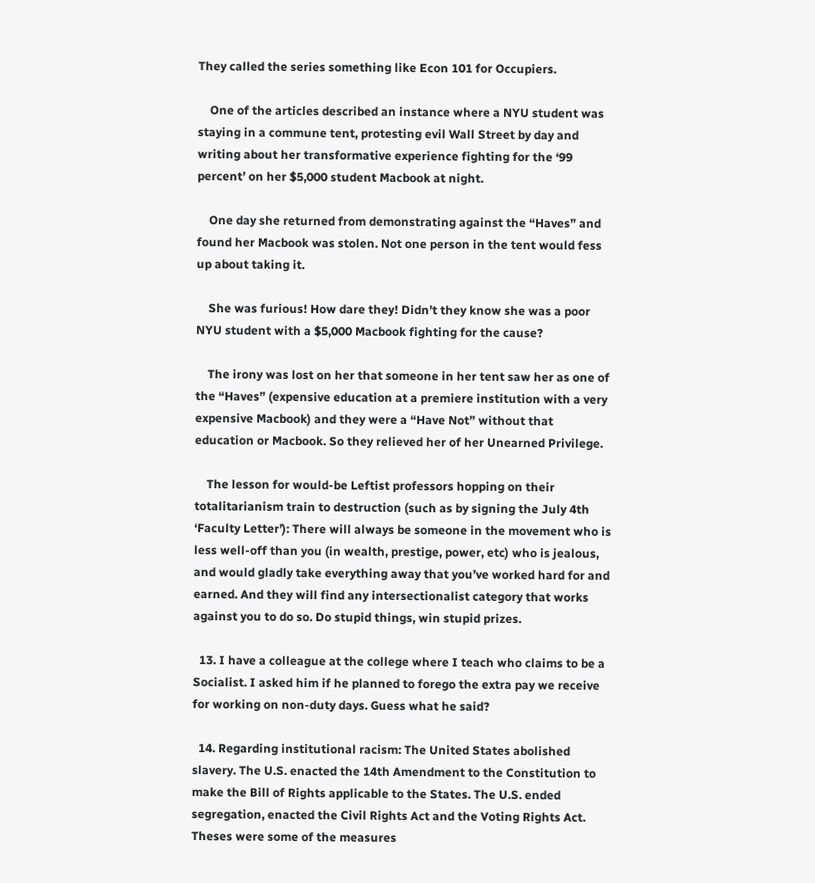They called the series something like Econ 101 for Occupiers.

    One of the articles described an instance where a NYU student was staying in a commune tent, protesting evil Wall Street by day and writing about her transformative experience fighting for the ‘99 percent’ on her $5,000 student Macbook at night.

    One day she returned from demonstrating against the “Haves” and found her Macbook was stolen. Not one person in the tent would fess up about taking it.

    She was furious! How dare they! Didn’t they know she was a poor NYU student with a $5,000 Macbook fighting for the cause?

    The irony was lost on her that someone in her tent saw her as one of the “Haves” (expensive education at a premiere institution with a very expensive Macbook) and they were a “Have Not” without that education or Macbook. So they relieved her of her Unearned Privilege.

    The lesson for would-be Leftist professors hopping on their totalitarianism train to destruction (such as by signing the July 4th ‘Faculty Letter’): There will always be someone in the movement who is less well-off than you (in wealth, prestige, power, etc) who is jealous, and would gladly take everything away that you’ve worked hard for and earned. And they will find any intersectionalist category that works against you to do so. Do stupid things, win stupid prizes.

  13. I have a colleague at the college where I teach who claims to be a Socialist. I asked him if he planned to forego the extra pay we receive for working on non-duty days. Guess what he said?

  14. Regarding institutional racism: The United States abolished slavery. The U.S. enacted the 14th Amendment to the Constitution to make the Bill of Rights applicable to the States. The U.S. ended segregation, enacted the Civil Rights Act and the Voting Rights Act. Theses were some of the measures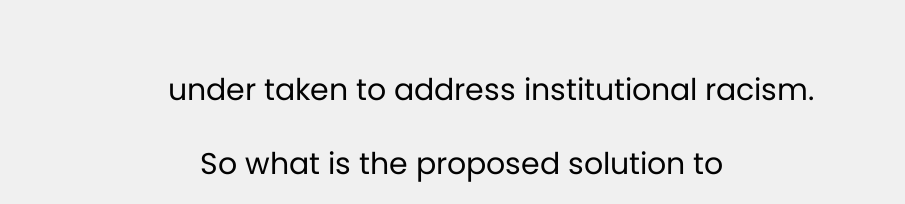under taken to address institutional racism.

    So what is the proposed solution to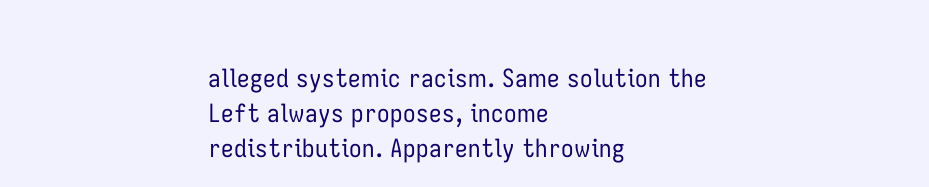alleged systemic racism. Same solution the Left always proposes, income redistribution. Apparently throwing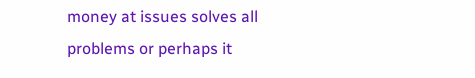money at issues solves all problems or perhaps it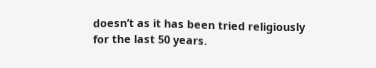doesn’t as it has been tried religiously for the last 50 years.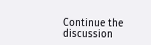Continue the discussion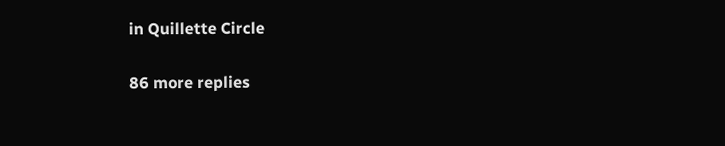in Quillette Circle

86 more replies